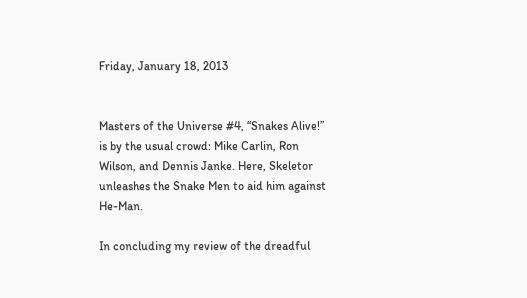Friday, January 18, 2013


Masters of the Universe #4, “Snakes Alive!” is by the usual crowd: Mike Carlin, Ron Wilson, and Dennis Janke. Here, Skeletor unleashes the Snake Men to aid him against He-Man.

In concluding my review of the dreadful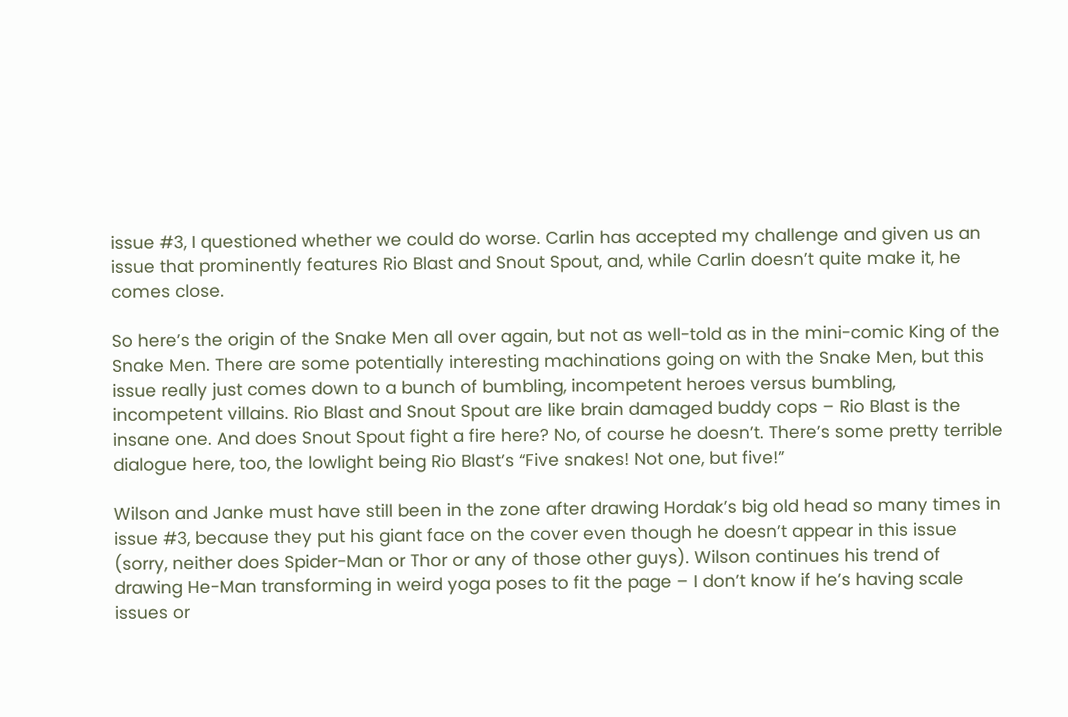issue #3, I questioned whether we could do worse. Carlin has accepted my challenge and given us an issue that prominently features Rio Blast and Snout Spout, and, while Carlin doesn’t quite make it, he comes close.

So here’s the origin of the Snake Men all over again, but not as well-told as in the mini-comic King of the Snake Men. There are some potentially interesting machinations going on with the Snake Men, but this issue really just comes down to a bunch of bumbling, incompetent heroes versus bumbling, incompetent villains. Rio Blast and Snout Spout are like brain damaged buddy cops – Rio Blast is the insane one. And does Snout Spout fight a fire here? No, of course he doesn’t. There’s some pretty terrible dialogue here, too, the lowlight being Rio Blast’s “Five snakes! Not one, but five!”

Wilson and Janke must have still been in the zone after drawing Hordak’s big old head so many times in issue #3, because they put his giant face on the cover even though he doesn’t appear in this issue (sorry, neither does Spider-Man or Thor or any of those other guys). Wilson continues his trend of drawing He-Man transforming in weird yoga poses to fit the page – I don’t know if he’s having scale issues or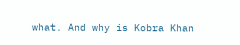what. And why is Kobra Khan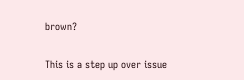brown?

This is a step up over issue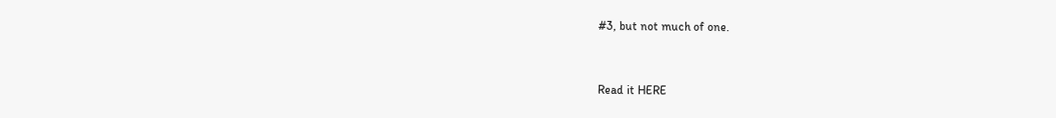#3, but not much of one.


Read it HERE